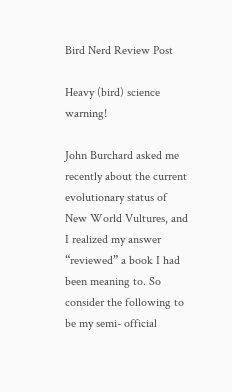Bird Nerd Review Post

Heavy (bird) science warning!

John Burchard asked me recently about the current evolutionary status of New World Vultures, and I realized my answer “reviewed” a book I had been meaning to. So consider the following to be my semi- official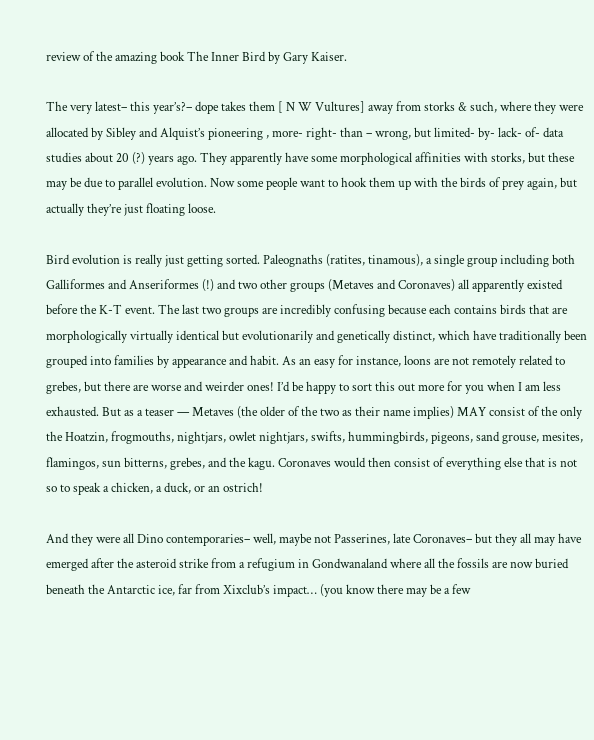review of the amazing book The Inner Bird by Gary Kaiser.

The very latest– this year’s?– dope takes them [ N W Vultures] away from storks & such, where they were allocated by Sibley and Alquist’s pioneering , more- right- than – wrong, but limited- by- lack- of- data studies about 20 (?) years ago. They apparently have some morphological affinities with storks, but these may be due to parallel evolution. Now some people want to hook them up with the birds of prey again, but actually they’re just floating loose.

Bird evolution is really just getting sorted. Paleognaths (ratites, tinamous), a single group including both Galliformes and Anseriformes (!) and two other groups (Metaves and Coronaves) all apparently existed before the K-T event. The last two groups are incredibly confusing because each contains birds that are morphologically virtually identical but evolutionarily and genetically distinct, which have traditionally been grouped into families by appearance and habit. As an easy for instance, loons are not remotely related to grebes, but there are worse and weirder ones! I’d be happy to sort this out more for you when I am less exhausted. But as a teaser — Metaves (the older of the two as their name implies) MAY consist of the only the Hoatzin, frogmouths, nightjars, owlet nightjars, swifts, hummingbirds, pigeons, sand grouse, mesites, flamingos, sun bitterns, grebes, and the kagu. Coronaves would then consist of everything else that is not so to speak a chicken, a duck, or an ostrich!

And they were all Dino contemporaries– well, maybe not Passerines, late Coronaves– but they all may have emerged after the asteroid strike from a refugium in Gondwanaland where all the fossils are now buried beneath the Antarctic ice, far from Xixclub’s impact… (you know there may be a few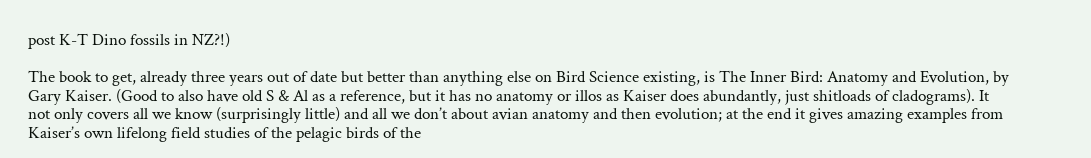post K-T Dino fossils in NZ?!)

The book to get, already three years out of date but better than anything else on Bird Science existing, is The Inner Bird: Anatomy and Evolution, by Gary Kaiser. (Good to also have old S & Al as a reference, but it has no anatomy or illos as Kaiser does abundantly, just shitloads of cladograms). It not only covers all we know (surprisingly little) and all we don’t about avian anatomy and then evolution; at the end it gives amazing examples from Kaiser’s own lifelong field studies of the pelagic birds of the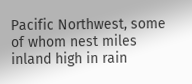Pacific Northwest, some of whom nest miles inland high in rain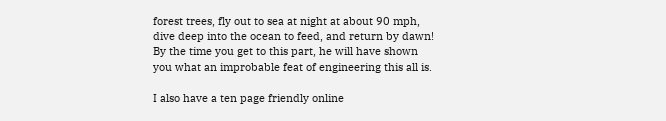forest trees, fly out to sea at night at about 90 mph, dive deep into the ocean to feed, and return by dawn! By the time you get to this part, he will have shown you what an improbable feat of engineering this all is.

I also have a ten page friendly online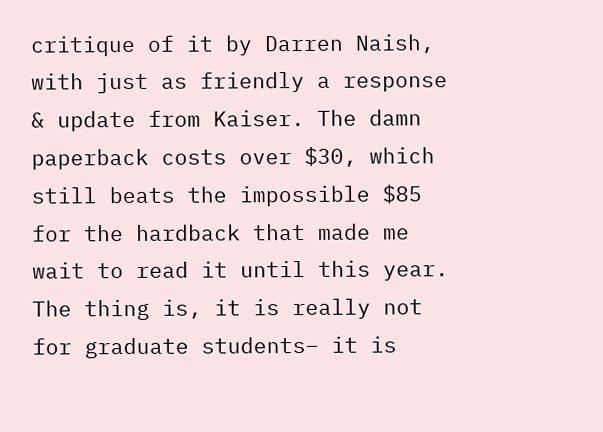critique of it by Darren Naish, with just as friendly a response & update from Kaiser. The damn paperback costs over $30, which still beats the impossible $85 for the hardback that made me wait to read it until this year. The thing is, it is really not for graduate students– it is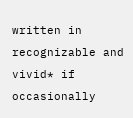written in recognizable and vivid* if occasionally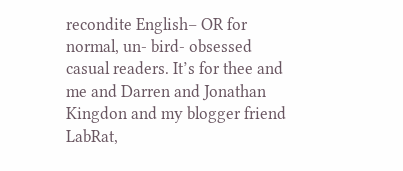recondite English– OR for normal, un- bird- obsessed casual readers. It’s for thee and me and Darren and Jonathan Kingdon and my blogger friend LabRat,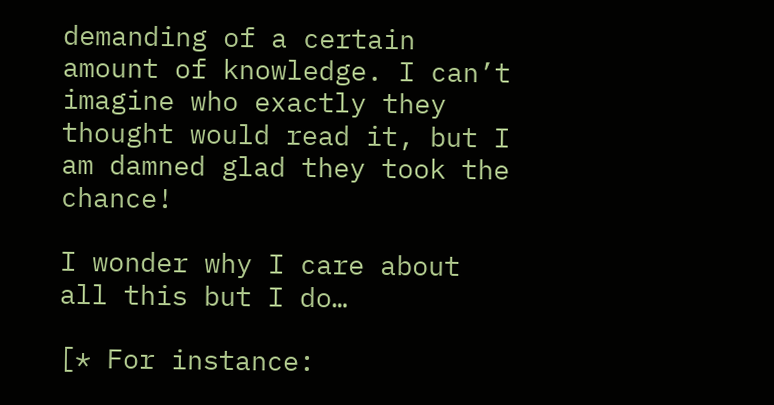demanding of a certain amount of knowledge. I can’t imagine who exactly they thought would read it, but I am damned glad they took the chance!

I wonder why I care about all this but I do…

[* For instance: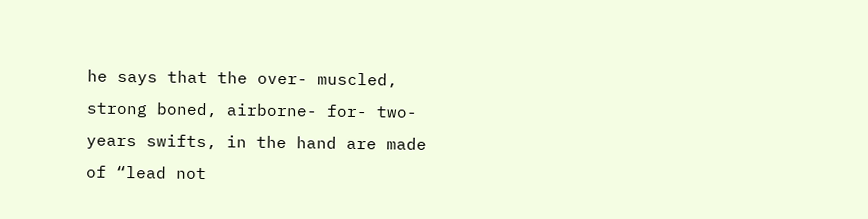he says that the over- muscled, strong boned, airborne- for- two- years swifts, in the hand are made of “lead not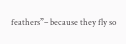feathers”– because they fly so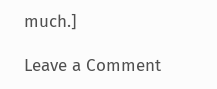much.]

Leave a Comment